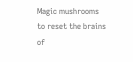Magic mushrooms to reset the brains of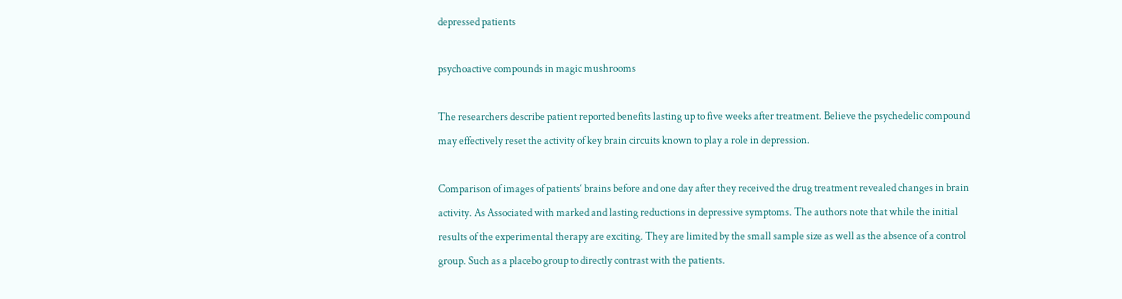depressed patients

psychoactive compounds in magic mushrooms

The researchers describe patient reported benefits lasting up to five weeks after treatment. Believe the psychedelic compound may effectively reset the activity of key brain circuits known to play a role in depression.

Comparison of images of patients‘ brains before and one day after they received the drug treatment revealed changes in brain activity. As Associated with marked and lasting reductions in depressive symptoms. The authors note that while the initial results of the experimental therapy are exciting. They are limited by the small sample size as well as the absence of a control group. Such as a placebo group to directly contrast with the patients.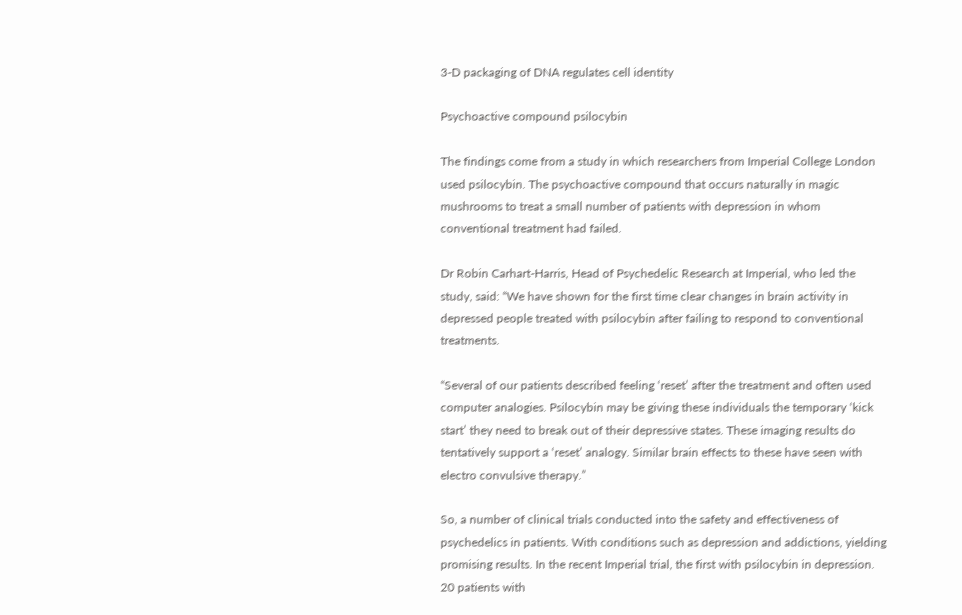3-D packaging of DNA regulates cell identity

Psychoactive compound psilocybin

The findings come from a study in which researchers from Imperial College London used psilocybin. The psychoactive compound that occurs naturally in magic mushrooms to treat a small number of patients with depression in whom conventional treatment had failed.

Dr Robin Carhart-Harris, Head of Psychedelic Research at Imperial, who led the study, said: “We have shown for the first time clear changes in brain activity in depressed people treated with psilocybin after failing to respond to conventional treatments.

“Several of our patients described feeling ‘reset’ after the treatment and often used computer analogies. Psilocybin may be giving these individuals the temporary ‘kick start’ they need to break out of their depressive states. These imaging results do tentatively support a ‘reset’ analogy. Similar brain effects to these have seen with electro convulsive therapy.”

So, a number of clinical trials conducted into the safety and effectiveness of psychedelics in patients. With conditions such as depression and addictions, yielding promising results. In the recent Imperial trial, the first with psilocybin in depression. 20 patients with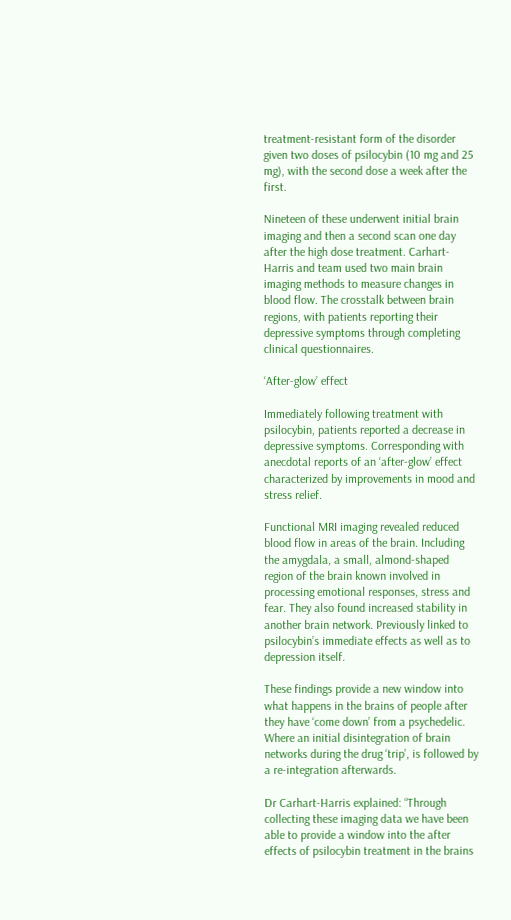treatment-resistant form of the disorder given two doses of psilocybin (10 mg and 25 mg), with the second dose a week after the first.

Nineteen of these underwent initial brain imaging and then a second scan one day after the high dose treatment. Carhart-Harris and team used two main brain imaging methods to measure changes in blood flow. The crosstalk between brain regions, with patients reporting their depressive symptoms through completing clinical questionnaires.

‘After-glow’ effect

Immediately following treatment with psilocybin, patients reported a decrease in depressive symptoms. Corresponding with anecdotal reports of an ‘after-glow’ effect characterized by improvements in mood and stress relief.

Functional MRI imaging revealed reduced blood flow in areas of the brain. Including the amygdala, a small, almond-shaped region of the brain known involved in processing emotional responses, stress and fear. They also found increased stability in another brain network. Previously linked to psilocybin’s immediate effects as well as to depression itself.

These findings provide a new window into what happens in the brains of people after they have ‘come down’ from a psychedelic. Where an initial disintegration of brain networks during the drug ‘trip’, is followed by a re-integration afterwards.

Dr Carhart-Harris explained: “Through collecting these imaging data we have been able to provide a window into the after effects of psilocybin treatment in the brains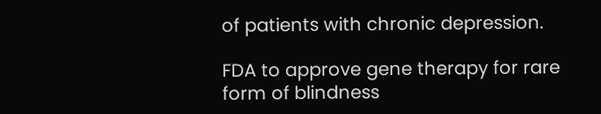of patients with chronic depression.

FDA to approve gene therapy for rare form of blindness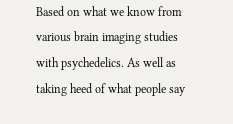Based on what we know from various brain imaging studies with psychedelics. As well as taking heed of what people say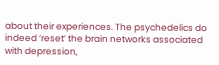about their experiences. The psychedelics do indeed ‘reset’ the brain networks associated with depression,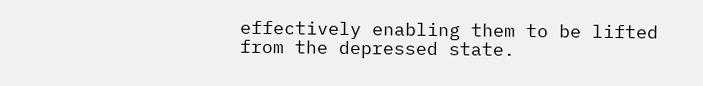effectively enabling them to be lifted from the depressed state.